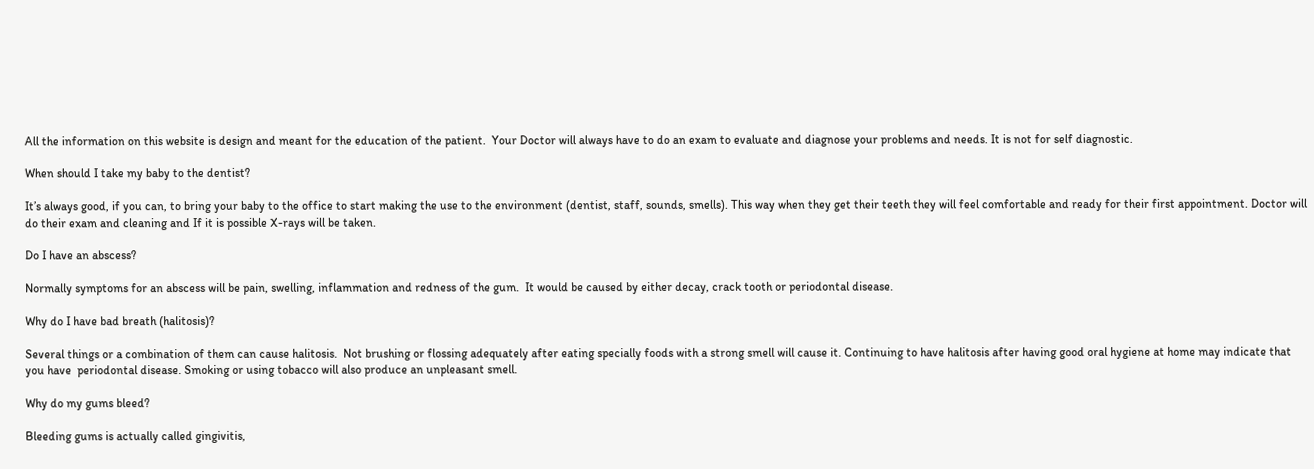All the information on this website is design and meant for the education of the patient.  Your Doctor will always have to do an exam to evaluate and diagnose your problems and needs. It is not for self diagnostic.

When should I take my baby to the dentist?

It’s always good, if you can, to bring your baby to the office to start making the use to the environment (dentist, staff, sounds, smells). This way when they get their teeth they will feel comfortable and ready for their first appointment. Doctor will do their exam and cleaning and If it is possible X-rays will be taken.

Do I have an abscess?

Normally symptoms for an abscess will be pain, swelling, inflammation and redness of the gum.  It would be caused by either decay, crack tooth or periodontal disease.

Why do I have bad breath (halitosis)?

Several things or a combination of them can cause halitosis.  Not brushing or flossing adequately after eating specially foods with a strong smell will cause it. Continuing to have halitosis after having good oral hygiene at home may indicate that you have  periodontal disease. Smoking or using tobacco will also produce an unpleasant smell.

Why do my gums bleed?

Bleeding gums is actually called gingivitis,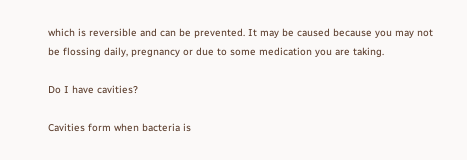which is reversible and can be prevented. It may be caused because you may not be flossing daily, pregnancy or due to some medication you are taking.

Do I have cavities?

Cavities form when bacteria is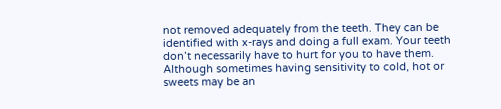not removed adequately from the teeth. They can be identified with x-rays and doing a full exam. Your teeth don’t necessarily have to hurt for you to have them. Although sometimes having sensitivity to cold, hot or sweets may be an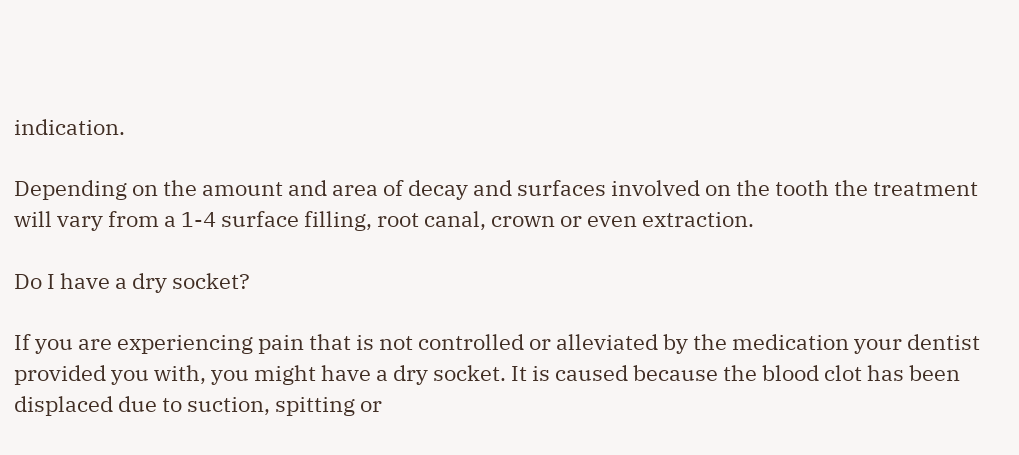indication.

Depending on the amount and area of decay and surfaces involved on the tooth the treatment will vary from a 1-4 surface filling, root canal, crown or even extraction.

Do I have a dry socket?

If you are experiencing pain that is not controlled or alleviated by the medication your dentist provided you with, you might have a dry socket. It is caused because the blood clot has been displaced due to suction, spitting or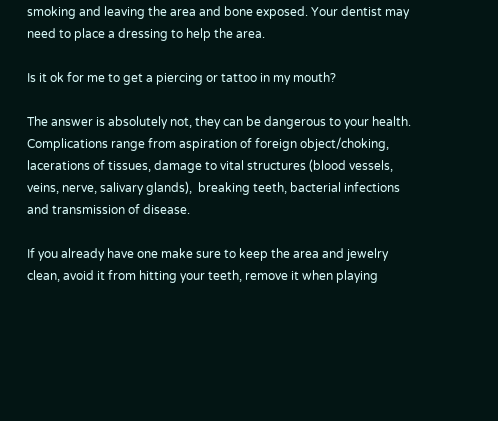smoking and leaving the area and bone exposed. Your dentist may need to place a dressing to help the area.

Is it ok for me to get a piercing or tattoo in my mouth?

The answer is absolutely not, they can be dangerous to your health. Complications range from aspiration of foreign object/choking, lacerations of tissues, damage to vital structures (blood vessels, veins, nerve, salivary glands),  breaking teeth, bacterial infections and transmission of disease.

If you already have one make sure to keep the area and jewelry clean, avoid it from hitting your teeth, remove it when playing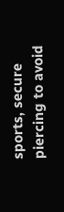sports, secure piercing to avoid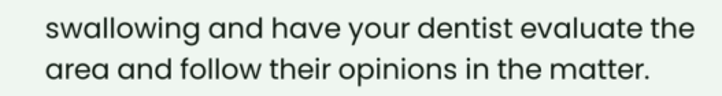swallowing and have your dentist evaluate the area and follow their opinions in the matter.